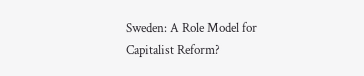Sweden: A Role Model for Capitalist Reform?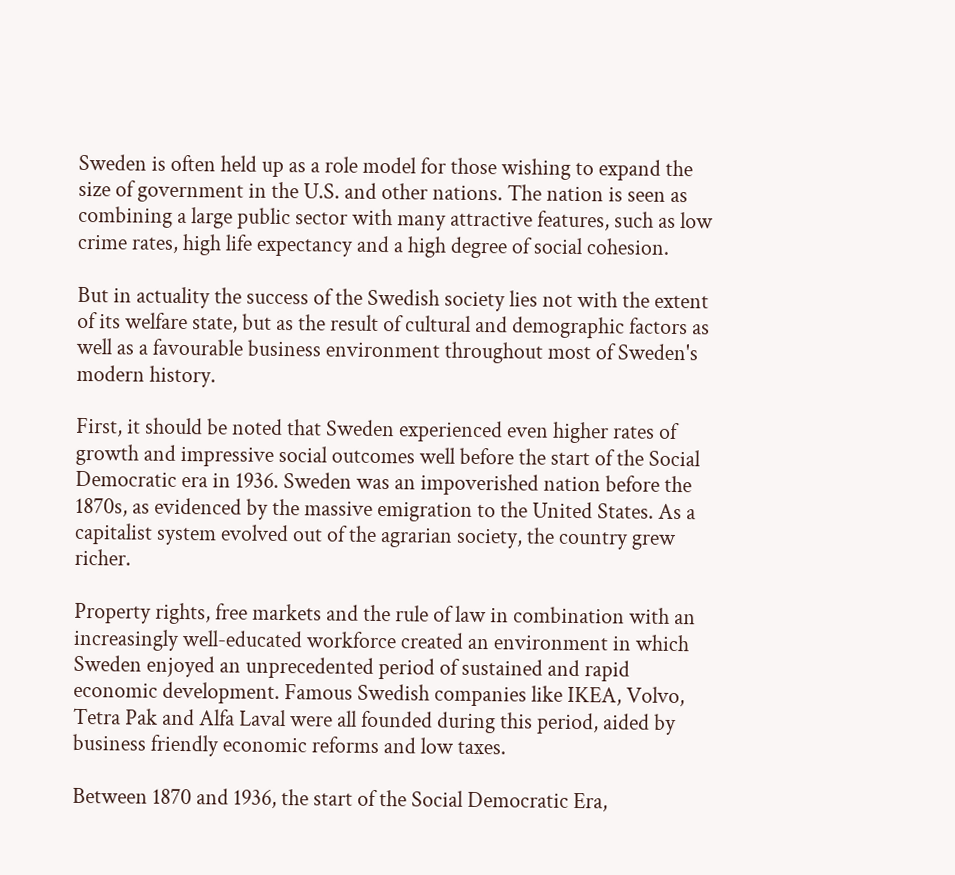Sweden is often held up as a role model for those wishing to expand the size of government in the U.S. and other nations. The nation is seen as combining a large public sector with many attractive features, such as low crime rates, high life expectancy and a high degree of social cohesion.

But in actuality the success of the Swedish society lies not with the extent of its welfare state, but as the result of cultural and demographic factors as well as a favourable business environment throughout most of Sweden's modern history.

First, it should be noted that Sweden experienced even higher rates of growth and impressive social outcomes well before the start of the Social Democratic era in 1936. Sweden was an impoverished nation before the 1870s, as evidenced by the massive emigration to the United States. As a capitalist system evolved out of the agrarian society, the country grew richer.

Property rights, free markets and the rule of law in combination with an increasingly well-educated workforce created an environment in which Sweden enjoyed an unprecedented period of sustained and rapid economic development. Famous Swedish companies like IKEA, Volvo, Tetra Pak and Alfa Laval were all founded during this period, aided by business friendly economic reforms and low taxes.

Between 1870 and 1936, the start of the Social Democratic Era,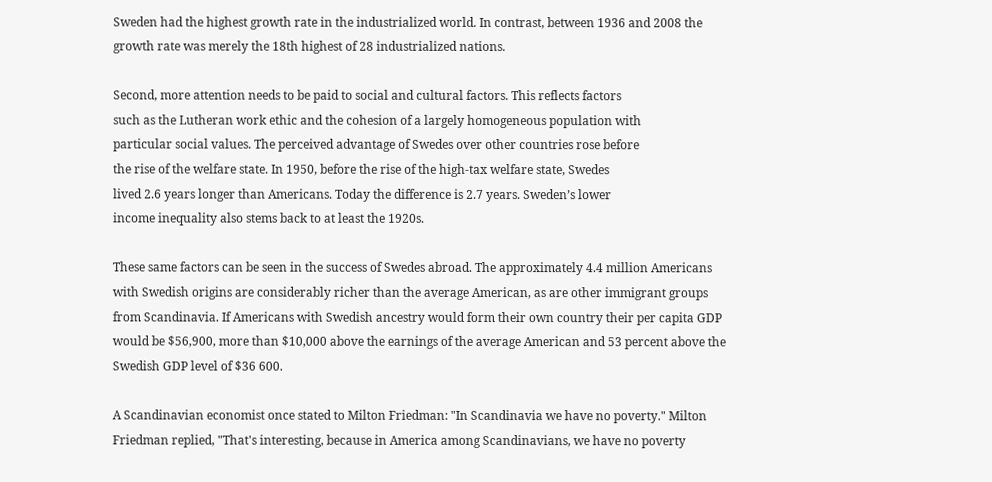Sweden had the highest growth rate in the industrialized world. In contrast, between 1936 and 2008 the growth rate was merely the 18th highest of 28 industrialized nations.

Second, more attention needs to be paid to social and cultural factors. This reflects factors
such as the Lutheran work ethic and the cohesion of a largely homogeneous population with
particular social values. The perceived advantage of Swedes over other countries rose before
the rise of the welfare state. In 1950, before the rise of the high-tax welfare state, Swedes
lived 2.6 years longer than Americans. Today the difference is 2.7 years. Sweden’s lower
income inequality also stems back to at least the 1920s.

These same factors can be seen in the success of Swedes abroad. The approximately 4.4 million Americans with Swedish origins are considerably richer than the average American, as are other immigrant groups from Scandinavia. If Americans with Swedish ancestry would form their own country their per capita GDP would be $56,900, more than $10,000 above the earnings of the average American and 53 percent above the Swedish GDP level of $36 600.

A Scandinavian economist once stated to Milton Friedman: "In Scandinavia we have no poverty." Milton Friedman replied, "That's interesting, because in America among Scandinavians, we have no poverty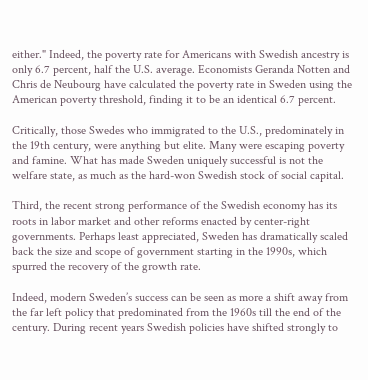either." Indeed, the poverty rate for Americans with Swedish ancestry is only 6.7 percent, half the U.S. average. Economists Geranda Notten and Chris de Neubourg have calculated the poverty rate in Sweden using the American poverty threshold, finding it to be an identical 6.7 percent.

Critically, those Swedes who immigrated to the U.S., predominately in the 19th century, were anything but elite. Many were escaping poverty and famine. What has made Sweden uniquely successful is not the welfare state, as much as the hard-won Swedish stock of social capital.

Third, the recent strong performance of the Swedish economy has its roots in labor market and other reforms enacted by center-right governments. Perhaps least appreciated, Sweden has dramatically scaled back the size and scope of government starting in the 1990s, which spurred the recovery of the growth rate.

Indeed, modern Sweden’s success can be seen as more a shift away from the far left policy that predominated from the 1960s till the end of the century. During recent years Swedish policies have shifted strongly to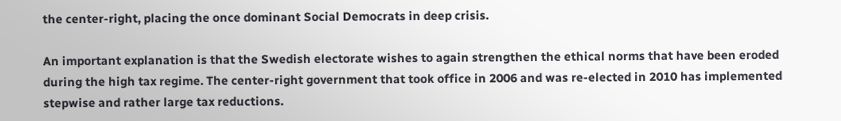the center-right, placing the once dominant Social Democrats in deep crisis.

An important explanation is that the Swedish electorate wishes to again strengthen the ethical norms that have been eroded during the high tax regime. The center-right government that took office in 2006 and was re-elected in 2010 has implemented stepwise and rather large tax reductions.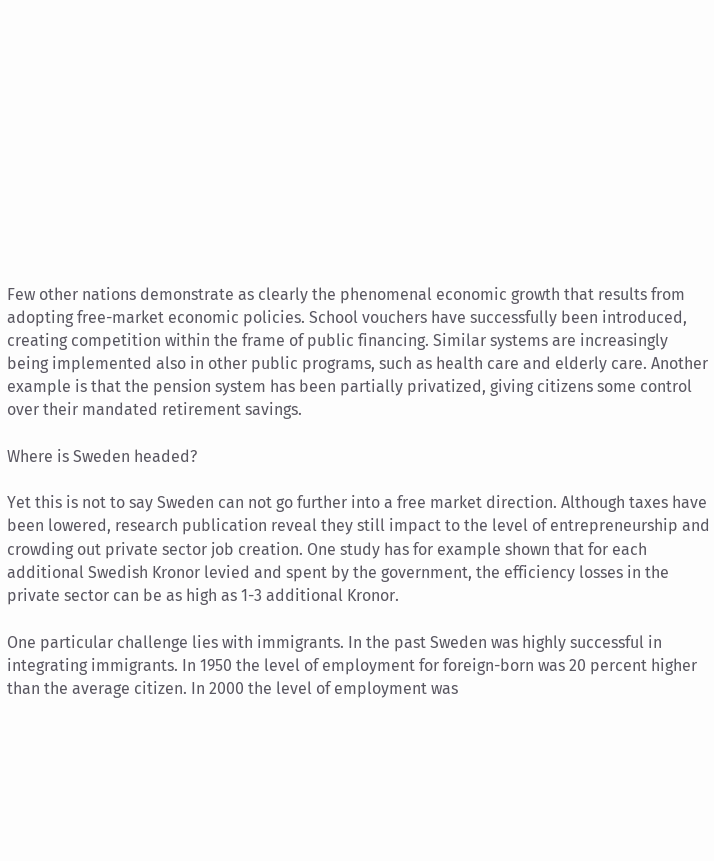Few other nations demonstrate as clearly the phenomenal economic growth that results from adopting free-market economic policies. School vouchers have successfully been introduced, creating competition within the frame of public financing. Similar systems are increasingly being implemented also in other public programs, such as health care and elderly care. Another example is that the pension system has been partially privatized, giving citizens some control over their mandated retirement savings.

Where is Sweden headed?

Yet this is not to say Sweden can not go further into a free market direction. Although taxes have been lowered, research publication reveal they still impact to the level of entrepreneurship and crowding out private sector job creation. One study has for example shown that for each additional Swedish Kronor levied and spent by the government, the efficiency losses in the private sector can be as high as 1-3 additional Kronor.

One particular challenge lies with immigrants. In the past Sweden was highly successful in integrating immigrants. In 1950 the level of employment for foreign-born was 20 percent higher than the average citizen. In 2000 the level of employment was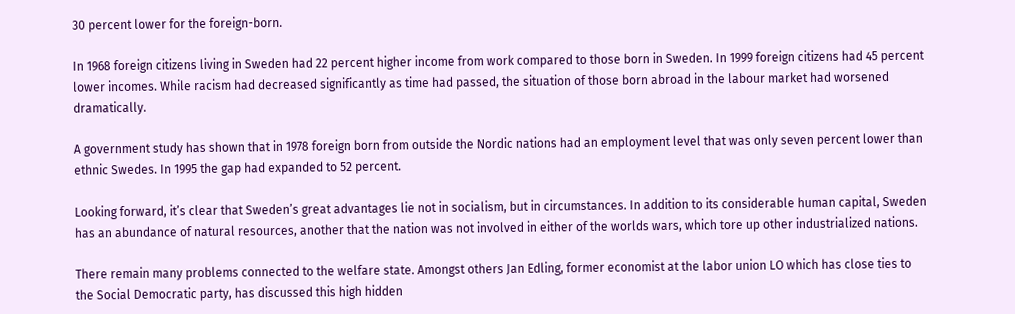30 percent lower for the foreign-born.

In 1968 foreign citizens living in Sweden had 22 percent higher income from work compared to those born in Sweden. In 1999 foreign citizens had 45 percent lower incomes. While racism had decreased significantly as time had passed, the situation of those born abroad in the labour market had worsened dramatically.

A government study has shown that in 1978 foreign born from outside the Nordic nations had an employment level that was only seven percent lower than ethnic Swedes. In 1995 the gap had expanded to 52 percent.

Looking forward, it’s clear that Sweden’s great advantages lie not in socialism, but in circumstances. In addition to its considerable human capital, Sweden has an abundance of natural resources, another that the nation was not involved in either of the worlds wars, which tore up other industrialized nations.

There remain many problems connected to the welfare state. Amongst others Jan Edling, former economist at the labor union LO which has close ties to the Social Democratic party, has discussed this high hidden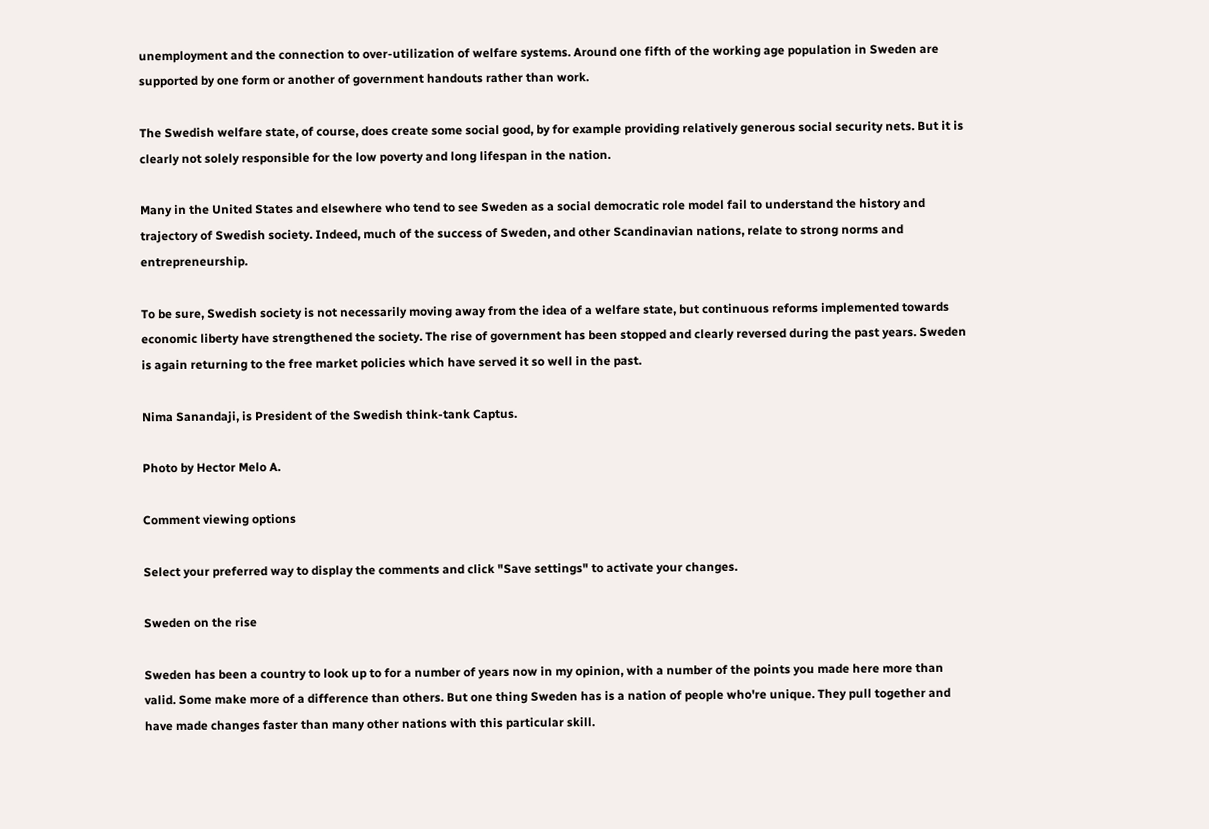unemployment and the connection to over-utilization of welfare systems. Around one fifth of the working age population in Sweden are supported by one form or another of government handouts rather than work.

The Swedish welfare state, of course, does create some social good, by for example providing relatively generous social security nets. But it is clearly not solely responsible for the low poverty and long lifespan in the nation.

Many in the United States and elsewhere who tend to see Sweden as a social democratic role model fail to understand the history and trajectory of Swedish society. Indeed, much of the success of Sweden, and other Scandinavian nations, relate to strong norms and entrepreneurship.

To be sure, Swedish society is not necessarily moving away from the idea of a welfare state, but continuous reforms implemented towards economic liberty have strengthened the society. The rise of government has been stopped and clearly reversed during the past years. Sweden is again returning to the free market policies which have served it so well in the past.

Nima Sanandaji, is President of the Swedish think-tank Captus.

Photo by Hector Melo A.

Comment viewing options

Select your preferred way to display the comments and click "Save settings" to activate your changes.

Sweden on the rise

Sweden has been a country to look up to for a number of years now in my opinion, with a number of the points you made here more than valid. Some make more of a difference than others. But one thing Sweden has is a nation of people who're unique. They pull together and have made changes faster than many other nations with this particular skill.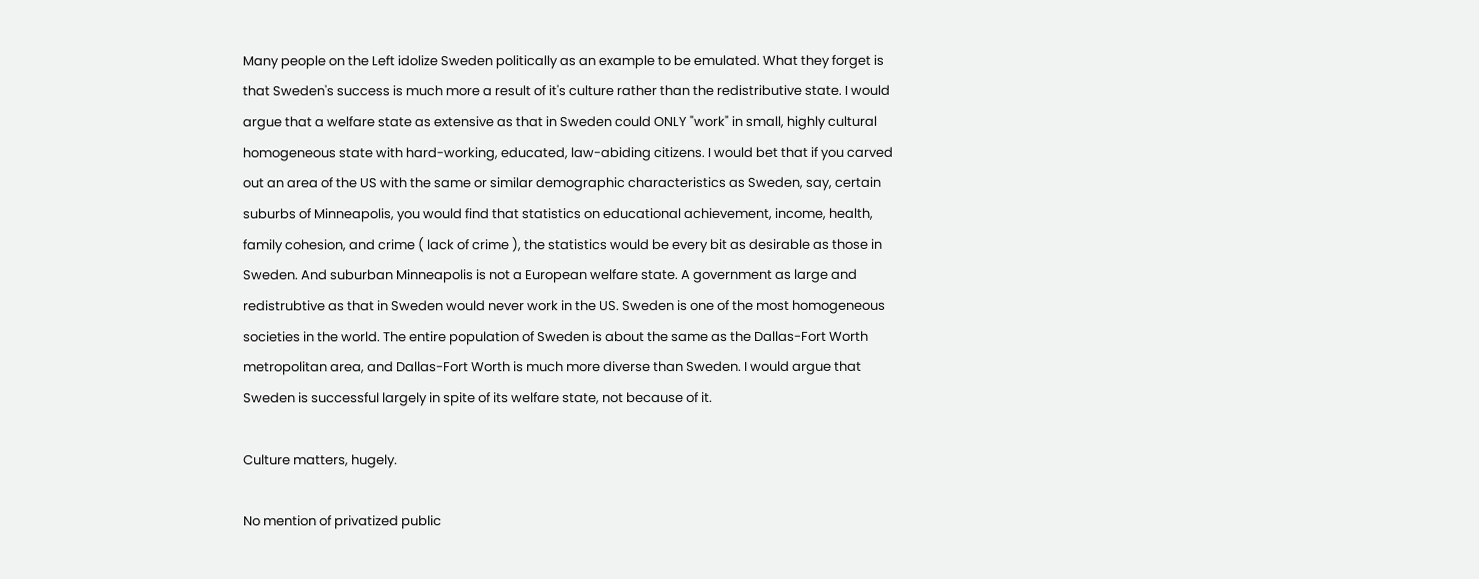Many people on the Left idolize Sweden politically as an example to be emulated. What they forget is that Sweden's success is much more a result of it's culture rather than the redistributive state. I would argue that a welfare state as extensive as that in Sweden could ONLY "work" in small, highly cultural homogeneous state with hard-working, educated, law-abiding citizens. I would bet that if you carved out an area of the US with the same or similar demographic characteristics as Sweden, say, certain suburbs of Minneapolis, you would find that statistics on educational achievement, income, health, family cohesion, and crime ( lack of crime ), the statistics would be every bit as desirable as those in Sweden. And suburban Minneapolis is not a European welfare state. A government as large and redistrubtive as that in Sweden would never work in the US. Sweden is one of the most homogeneous societies in the world. The entire population of Sweden is about the same as the Dallas-Fort Worth metropolitan area, and Dallas-Fort Worth is much more diverse than Sweden. I would argue that Sweden is successful largely in spite of its welfare state, not because of it.

Culture matters, hugely.

No mention of privatized public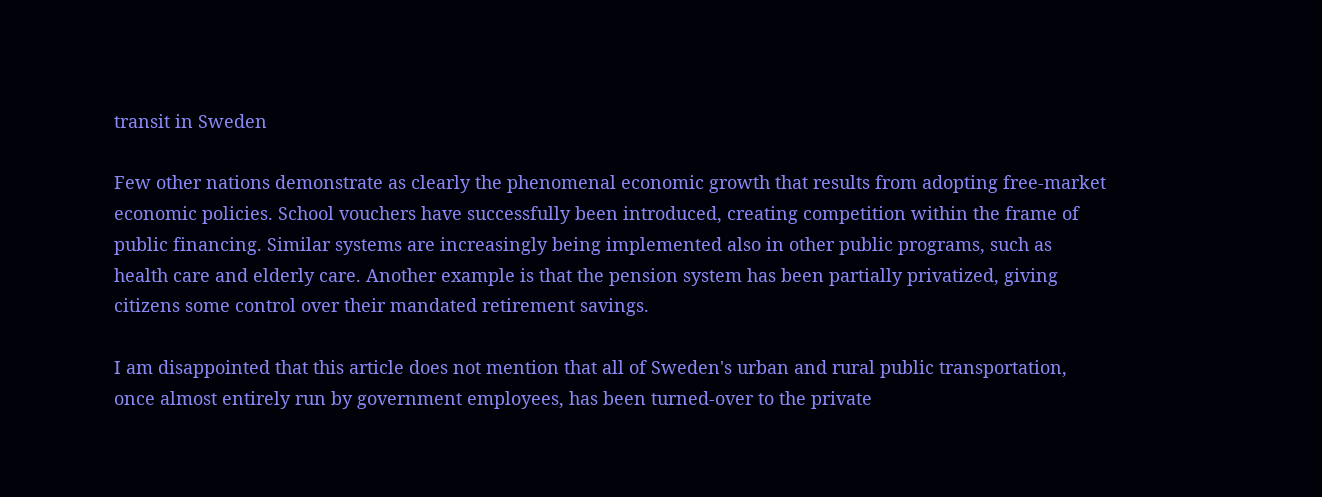transit in Sweden

Few other nations demonstrate as clearly the phenomenal economic growth that results from adopting free-market economic policies. School vouchers have successfully been introduced, creating competition within the frame of public financing. Similar systems are increasingly being implemented also in other public programs, such as health care and elderly care. Another example is that the pension system has been partially privatized, giving citizens some control over their mandated retirement savings.

I am disappointed that this article does not mention that all of Sweden's urban and rural public transportation, once almost entirely run by government employees, has been turned-over to the private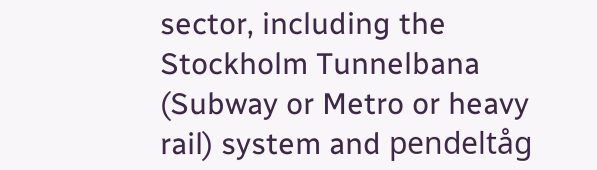sector, including the Stockholm Tunnelbana (Subway or Metro or heavy rail) system and pendeltåg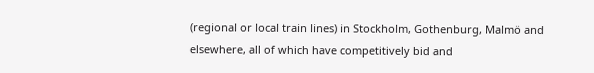(regional or local train lines) in Stockholm, Gothenburg, Malmö and elsewhere, all of which have competitively bid and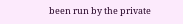been run by the private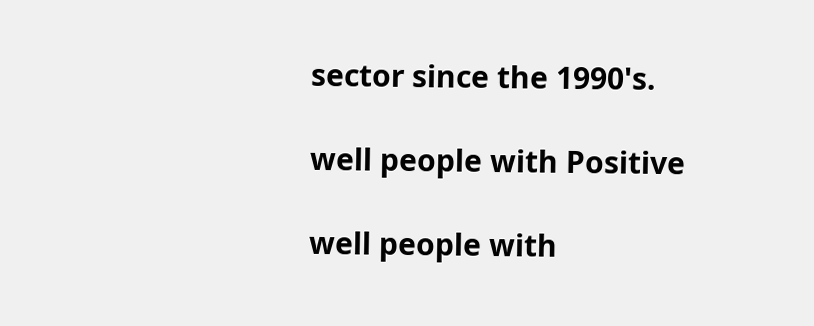sector since the 1990's.

well people with Positive

well people with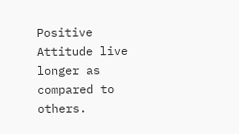Positive Attitude live longer as compared to others.